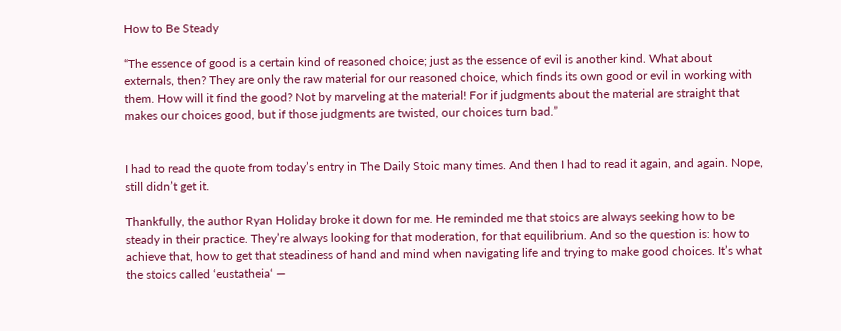How to Be Steady

“The essence of good is a certain kind of reasoned choice; just as the essence of evil is another kind. What about externals, then? They are only the raw material for our reasoned choice, which finds its own good or evil in working with them. How will it find the good? Not by marveling at the material! For if judgments about the material are straight that makes our choices good, but if those judgments are twisted, our choices turn bad.”


I had to read the quote from today’s entry in The Daily Stoic many times. And then I had to read it again, and again. Nope, still didn’t get it.

Thankfully, the author Ryan Holiday broke it down for me. He reminded me that stoics are always seeking how to be steady in their practice. They’re always looking for that moderation, for that equilibrium. And so the question is: how to achieve that, how to get that steadiness of hand and mind when navigating life and trying to make good choices. It’s what the stoics called ‘eustatheia‘ —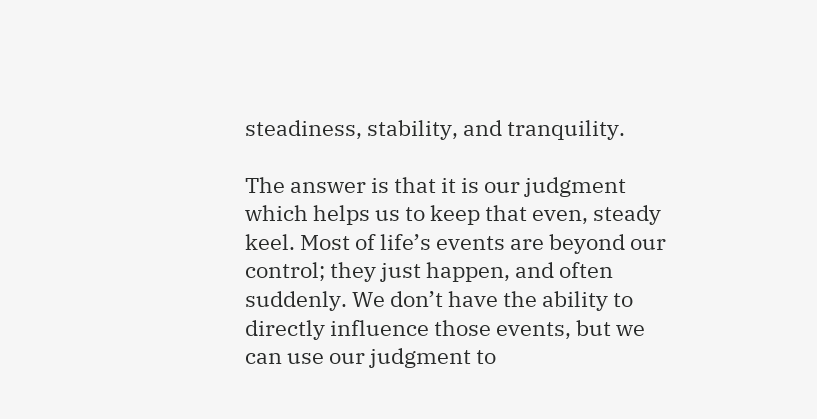steadiness, stability, and tranquility.

The answer is that it is our judgment which helps us to keep that even, steady keel. Most of life’s events are beyond our control; they just happen, and often suddenly. We don’t have the ability to directly influence those events, but we can use our judgment to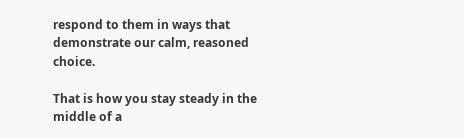respond to them in ways that demonstrate our calm, reasoned choice.

That is how you stay steady in the middle of a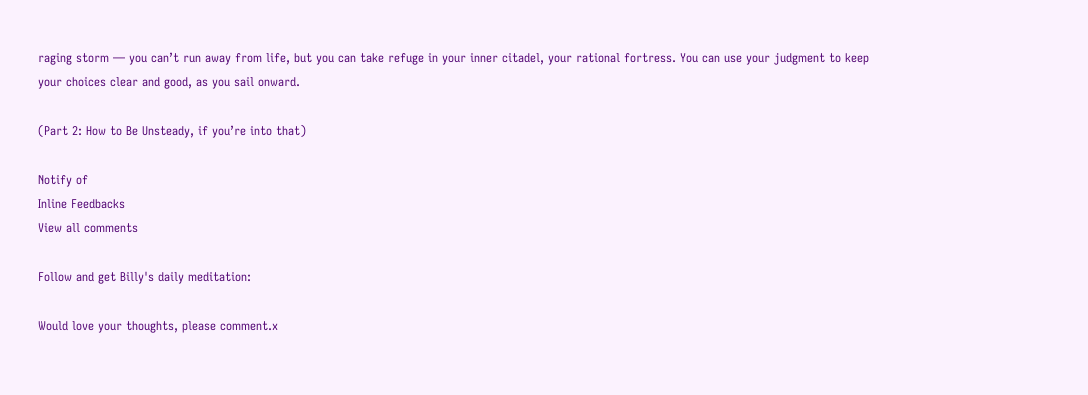raging storm — you can’t run away from life, but you can take refuge in your inner citadel, your rational fortress. You can use your judgment to keep your choices clear and good, as you sail onward.

(Part 2: How to Be Unsteady, if you’re into that)

Notify of
Inline Feedbacks
View all comments

Follow and get Billy's daily meditation:

Would love your thoughts, please comment.x